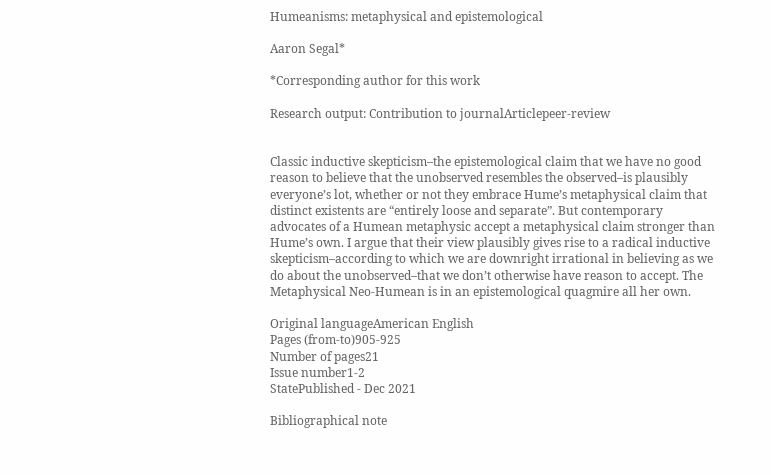Humeanisms: metaphysical and epistemological

Aaron Segal*

*Corresponding author for this work

Research output: Contribution to journalArticlepeer-review


Classic inductive skepticism–the epistemological claim that we have no good reason to believe that the unobserved resembles the observed–is plausibly everyone’s lot, whether or not they embrace Hume’s metaphysical claim that distinct existents are “entirely loose and separate”. But contemporary advocates of a Humean metaphysic accept a metaphysical claim stronger than Hume’s own. I argue that their view plausibly gives rise to a radical inductive skepticism–according to which we are downright irrational in believing as we do about the unobserved–that we don’t otherwise have reason to accept. The Metaphysical Neo-Humean is in an epistemological quagmire all her own.

Original languageAmerican English
Pages (from-to)905-925
Number of pages21
Issue number1-2
StatePublished - Dec 2021

Bibliographical note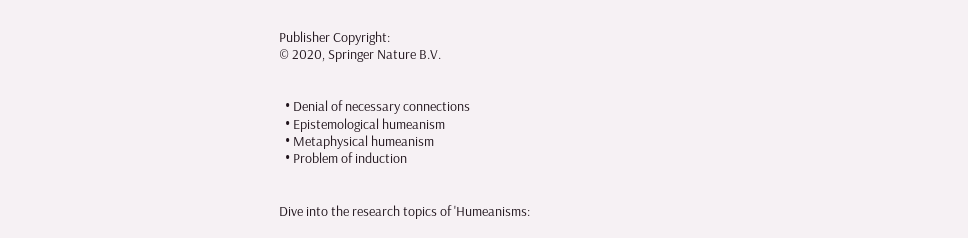Publisher Copyright:
© 2020, Springer Nature B.V.


  • Denial of necessary connections
  • Epistemological humeanism
  • Metaphysical humeanism
  • Problem of induction


Dive into the research topics of 'Humeanisms: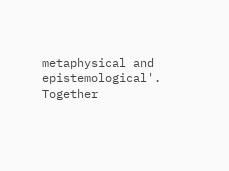metaphysical and epistemological'. Together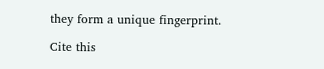they form a unique fingerprint.

Cite this